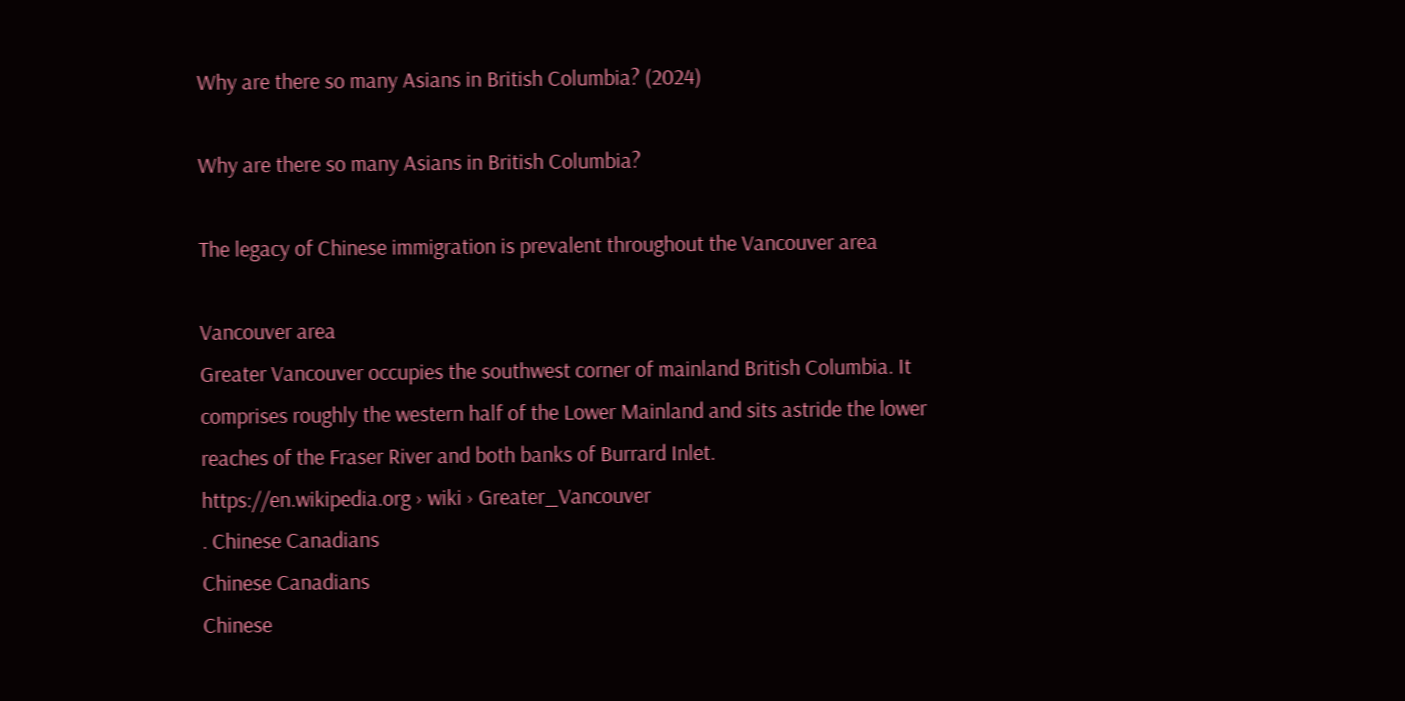Why are there so many Asians in British Columbia? (2024)

Why are there so many Asians in British Columbia?

The legacy of Chinese immigration is prevalent throughout the Vancouver area

Vancouver area
Greater Vancouver occupies the southwest corner of mainland British Columbia. It comprises roughly the western half of the Lower Mainland and sits astride the lower reaches of the Fraser River and both banks of Burrard Inlet.
https://en.wikipedia.org › wiki › Greater_Vancouver
. Chinese Canadians
Chinese Canadians
Chinese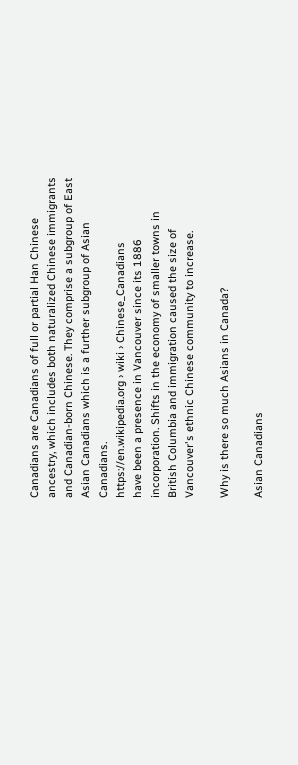Canadians are Canadians of full or partial Han Chinese ancestry, which includes both naturalized Chinese immigrants and Canadian-born Chinese. They comprise a subgroup of East Asian Canadians which is a further subgroup of Asian Canadians.
https://en.wikipedia.org › wiki › Chinese_Canadians
have been a presence in Vancouver since its 1886 incorporation. Shifts in the economy of smaller towns in British Columbia and immigration caused the size of Vancouver's ethnic Chinese community to increase.

Why is there so much Asians in Canada?

Asian Canadians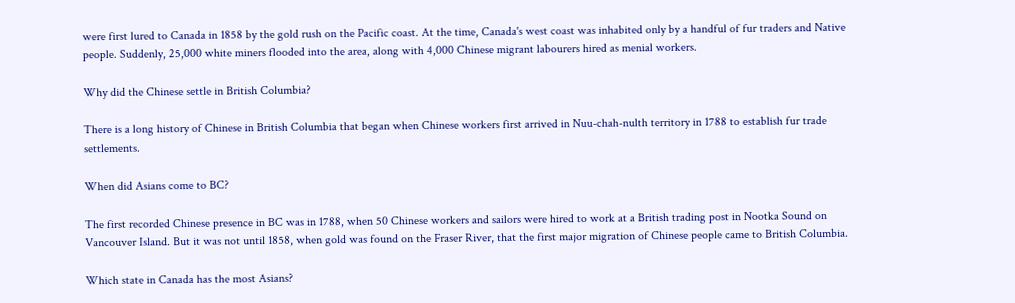were first lured to Canada in 1858 by the gold rush on the Pacific coast. At the time, Canada's west coast was inhabited only by a handful of fur traders and Native people. Suddenly, 25,000 white miners flooded into the area, along with 4,000 Chinese migrant labourers hired as menial workers.

Why did the Chinese settle in British Columbia?

There is a long history of Chinese in British Columbia that began when Chinese workers first arrived in Nuu-chah-nulth territory in 1788 to establish fur trade settlements.

When did Asians come to BC?

The first recorded Chinese presence in BC was in 1788, when 50 Chinese workers and sailors were hired to work at a British trading post in Nootka Sound on Vancouver Island. But it was not until 1858, when gold was found on the Fraser River, that the first major migration of Chinese people came to British Columbia.

Which state in Canada has the most Asians?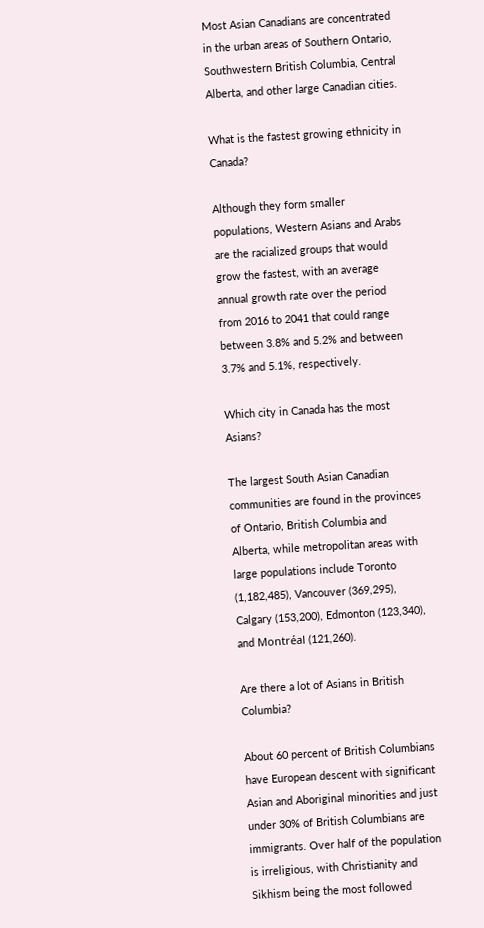Most Asian Canadians are concentrated in the urban areas of Southern Ontario, Southwestern British Columbia, Central Alberta, and other large Canadian cities.

What is the fastest growing ethnicity in Canada?

Although they form smaller populations, Western Asians and Arabs are the racialized groups that would grow the fastest, with an average annual growth rate over the period from 2016 to 2041 that could range between 3.8% and 5.2% and between 3.7% and 5.1%, respectively.

Which city in Canada has the most Asians?

The largest South Asian Canadian communities are found in the provinces of Ontario, British Columbia and Alberta, while metropolitan areas with large populations include Toronto (1,182,485), Vancouver (369,295), Calgary (153,200), Edmonton (123,340), and Montréal (121,260).

Are there a lot of Asians in British Columbia?

About 60 percent of British Columbians have European descent with significant Asian and Aboriginal minorities and just under 30% of British Columbians are immigrants. Over half of the population is irreligious, with Christianity and Sikhism being the most followed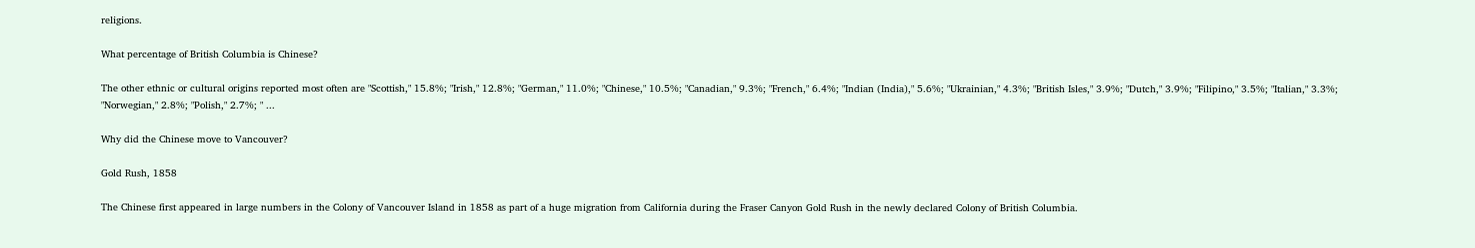religions.

What percentage of British Columbia is Chinese?

The other ethnic or cultural origins reported most often are "Scottish," 15.8%; "Irish," 12.8%; "German," 11.0%; "Chinese," 10.5%; "Canadian," 9.3%; "French," 6.4%; "Indian (India)," 5.6%; "Ukrainian," 4.3%; "British Isles," 3.9%; "Dutch," 3.9%; "Filipino," 3.5%; "Italian," 3.3%; "Norwegian," 2.8%; "Polish," 2.7%; " ...

Why did the Chinese move to Vancouver?

Gold Rush, 1858

The Chinese first appeared in large numbers in the Colony of Vancouver Island in 1858 as part of a huge migration from California during the Fraser Canyon Gold Rush in the newly declared Colony of British Columbia.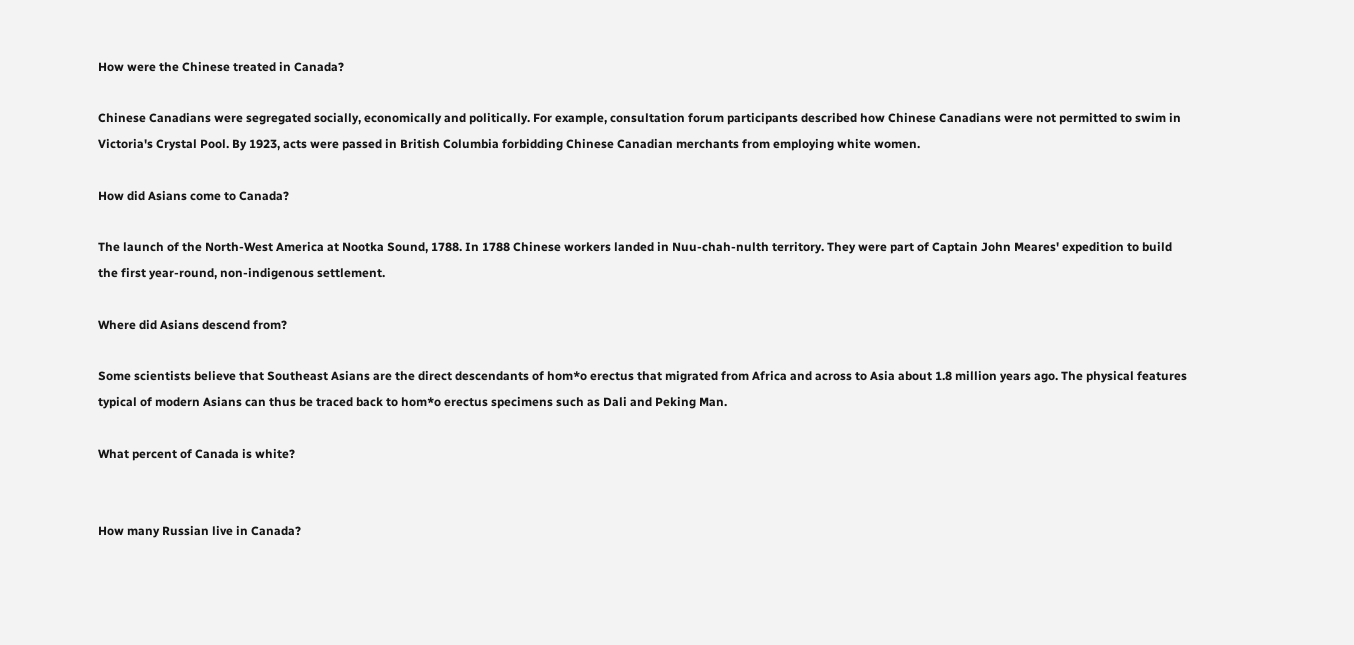How were the Chinese treated in Canada?

Chinese Canadians were segregated socially, economically and politically. For example, consultation forum participants described how Chinese Canadians were not permitted to swim in Victoria's Crystal Pool. By 1923, acts were passed in British Columbia forbidding Chinese Canadian merchants from employing white women.

How did Asians come to Canada?

The launch of the North-West America at Nootka Sound, 1788. In 1788 Chinese workers landed in Nuu-chah-nulth territory. They were part of Captain John Meares' expedition to build the first year-round, non-indigenous settlement.

Where did Asians descend from?

Some scientists believe that Southeast Asians are the direct descendants of hom*o erectus that migrated from Africa and across to Asia about 1.8 million years ago. The physical features typical of modern Asians can thus be traced back to hom*o erectus specimens such as Dali and Peking Man.

What percent of Canada is white?


How many Russian live in Canada?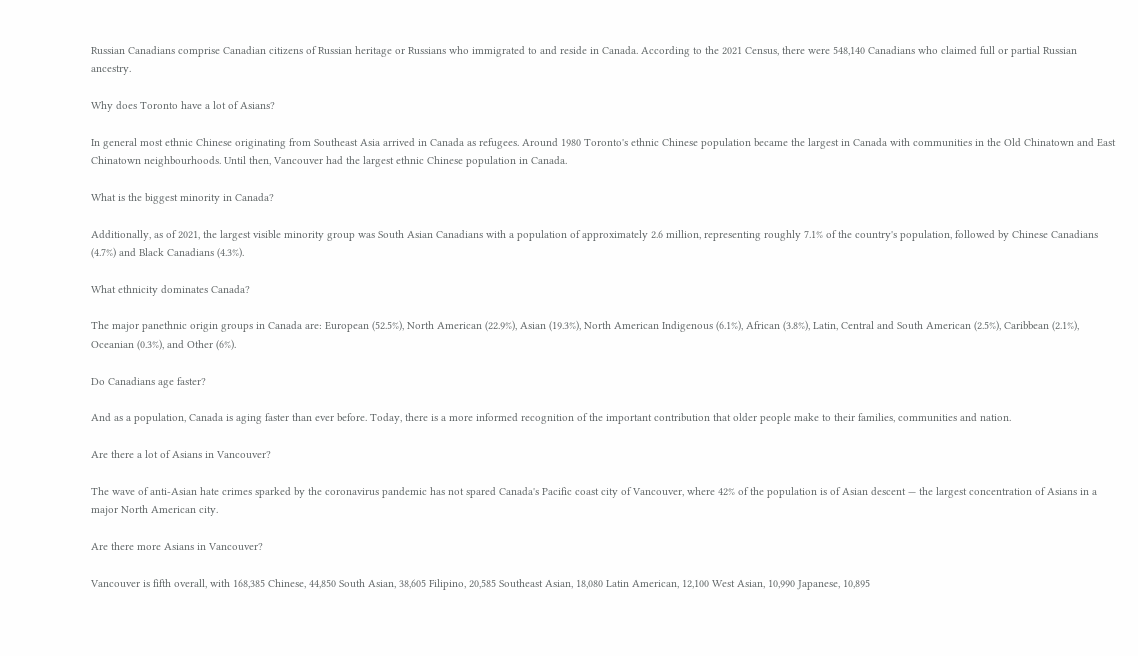Russian Canadians comprise Canadian citizens of Russian heritage or Russians who immigrated to and reside in Canada. According to the 2021 Census, there were 548,140 Canadians who claimed full or partial Russian ancestry.

Why does Toronto have a lot of Asians?

In general most ethnic Chinese originating from Southeast Asia arrived in Canada as refugees. Around 1980 Toronto's ethnic Chinese population became the largest in Canada with communities in the Old Chinatown and East Chinatown neighbourhoods. Until then, Vancouver had the largest ethnic Chinese population in Canada.

What is the biggest minority in Canada?

Additionally, as of 2021, the largest visible minority group was South Asian Canadians with a population of approximately 2.6 million, representing roughly 7.1% of the country's population, followed by Chinese Canadians (4.7%) and Black Canadians (4.3%).

What ethnicity dominates Canada?

The major panethnic origin groups in Canada are: European (52.5%), North American (22.9%), Asian (19.3%), North American Indigenous (6.1%), African (3.8%), Latin, Central and South American (2.5%), Caribbean (2.1%), Oceanian (0.3%), and Other (6%).

Do Canadians age faster?

And as a population, Canada is aging faster than ever before. Today, there is a more informed recognition of the important contribution that older people make to their families, communities and nation.

Are there a lot of Asians in Vancouver?

The wave of anti-Asian hate crimes sparked by the coronavirus pandemic has not spared Canada's Pacific coast city of Vancouver, where 42% of the population is of Asian descent — the largest concentration of Asians in a major North American city.

Are there more Asians in Vancouver?

Vancouver is fifth overall, with 168,385 Chinese, 44,850 South Asian, 38,605 Filipino, 20,585 Southeast Asian, 18,080 Latin American, 12,100 West Asian, 10,990 Japanese, 10,895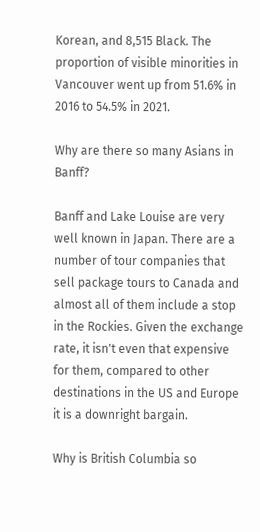Korean, and 8,515 Black. The proportion of visible minorities in Vancouver went up from 51.6% in 2016 to 54.5% in 2021.

Why are there so many Asians in Banff?

Banff and Lake Louise are very well known in Japan. There are a number of tour companies that sell package tours to Canada and almost all of them include a stop in the Rockies. Given the exchange rate, it isn't even that expensive for them, compared to other destinations in the US and Europe it is a downright bargain.

Why is British Columbia so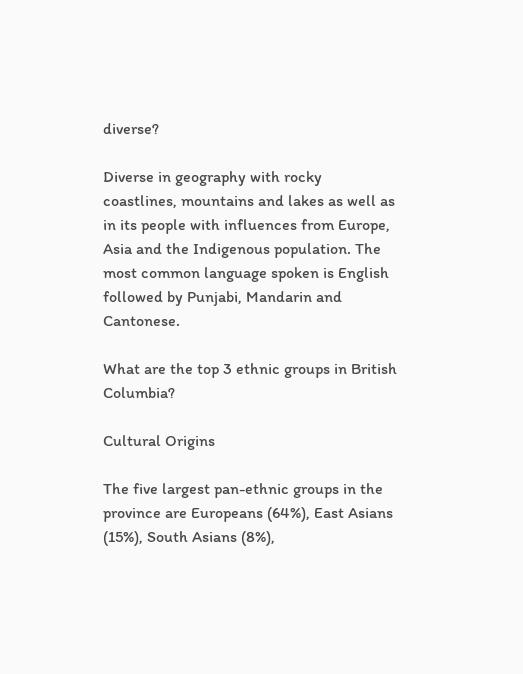diverse?

Diverse in geography with rocky coastlines, mountains and lakes as well as in its people with influences from Europe, Asia and the Indigenous population. The most common language spoken is English followed by Punjabi, Mandarin and Cantonese.

What are the top 3 ethnic groups in British Columbia?

Cultural Origins

The five largest pan-ethnic groups in the province are Europeans (64%), East Asians (15%), South Asians (8%),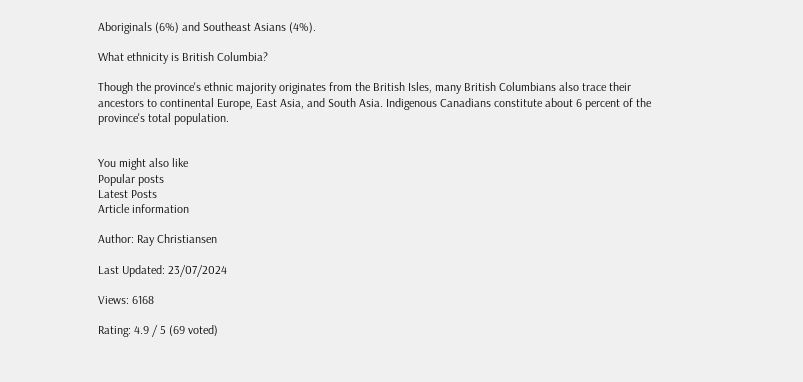Aboriginals (6%) and Southeast Asians (4%).

What ethnicity is British Columbia?

Though the province's ethnic majority originates from the British Isles, many British Columbians also trace their ancestors to continental Europe, East Asia, and South Asia. Indigenous Canadians constitute about 6 percent of the province's total population.


You might also like
Popular posts
Latest Posts
Article information

Author: Ray Christiansen

Last Updated: 23/07/2024

Views: 6168

Rating: 4.9 / 5 (69 voted)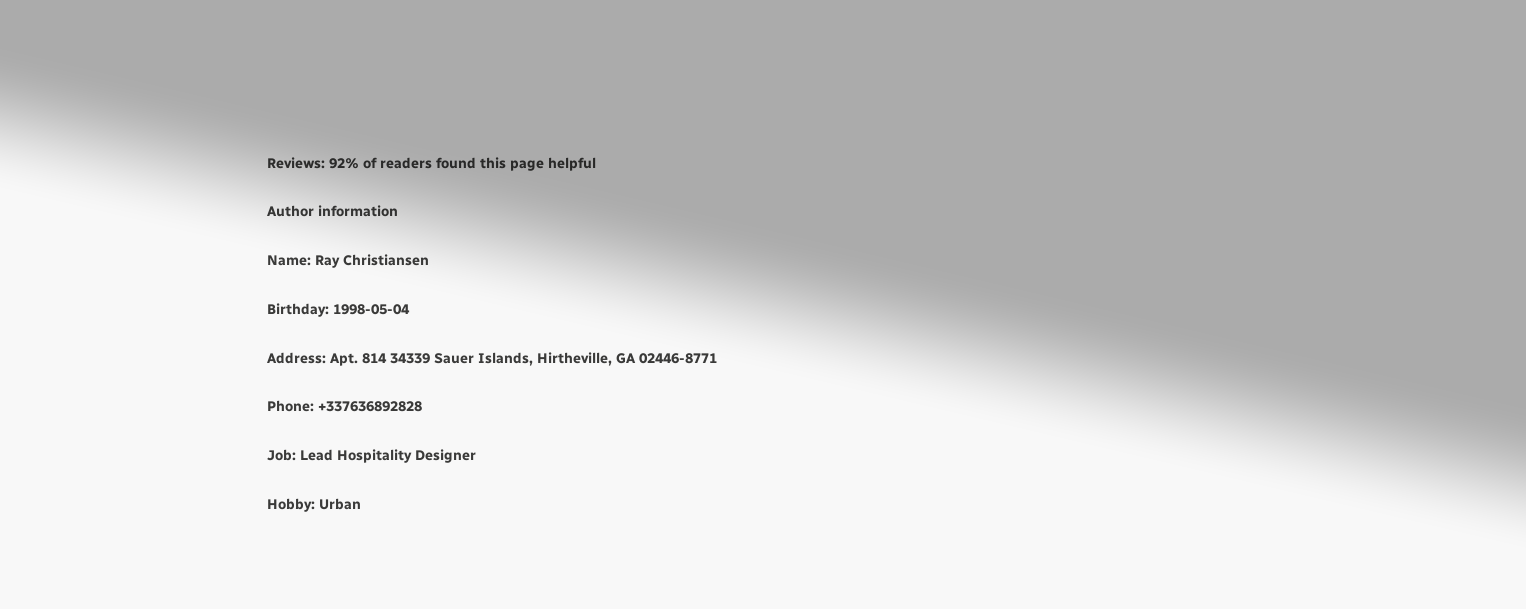Reviews: 92% of readers found this page helpful

Author information

Name: Ray Christiansen

Birthday: 1998-05-04

Address: Apt. 814 34339 Sauer Islands, Hirtheville, GA 02446-8771

Phone: +337636892828

Job: Lead Hospitality Designer

Hobby: Urban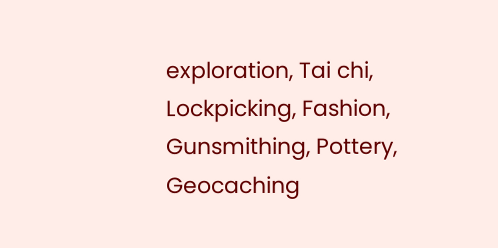exploration, Tai chi, Lockpicking, Fashion, Gunsmithing, Pottery, Geocaching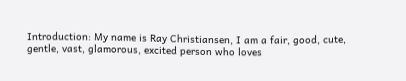Introduction: My name is Ray Christiansen, I am a fair, good, cute, gentle, vast, glamorous, excited person who loves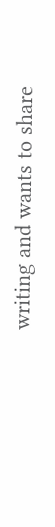writing and wants to share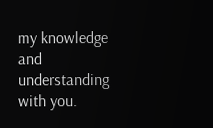my knowledge and understanding with you.